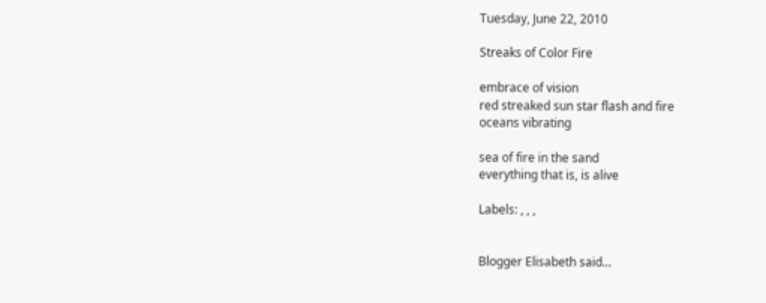Tuesday, June 22, 2010

Streaks of Color Fire

embrace of vision
red streaked sun star flash and fire
oceans vibrating

sea of fire in the sand
everything that is, is alive

Labels: , , ,


Blogger Elisabeth said...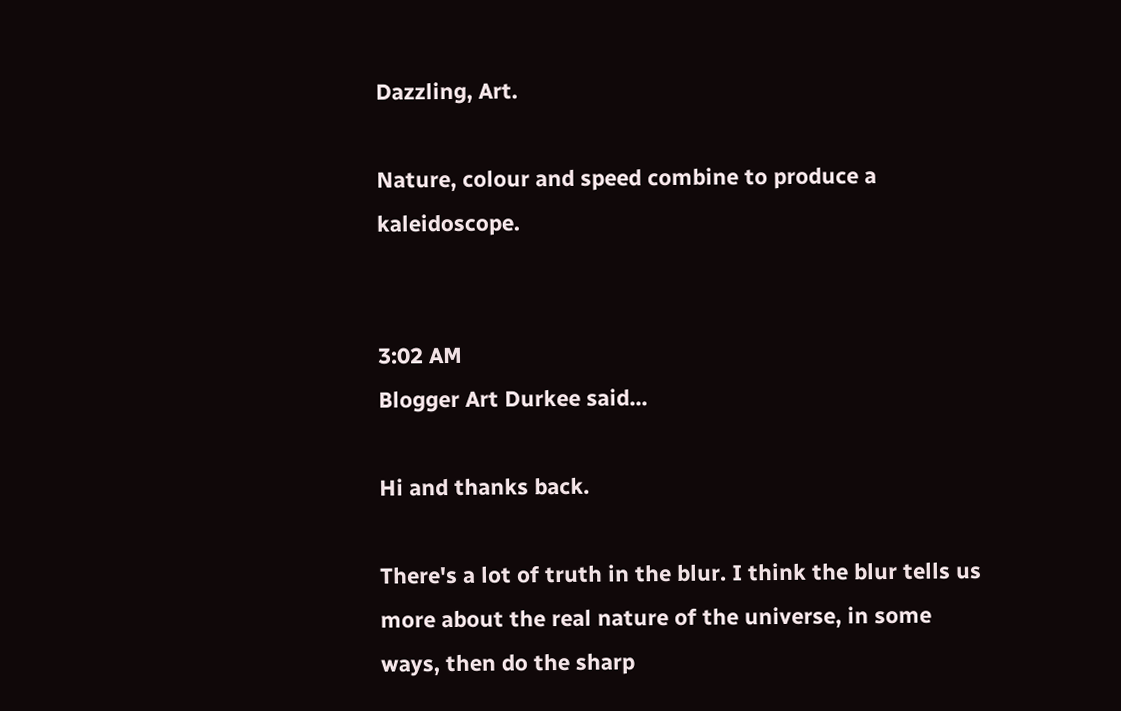Dazzling, Art.

Nature, colour and speed combine to produce a kaleidoscope.


3:02 AM
Blogger Art Durkee said...

Hi and thanks back.

There's a lot of truth in the blur. I think the blur tells us more about the real nature of the universe, in some ways, then do the sharp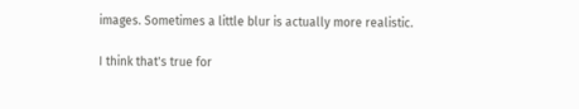images. Sometimes a little blur is actually more realistic.

I think that's true for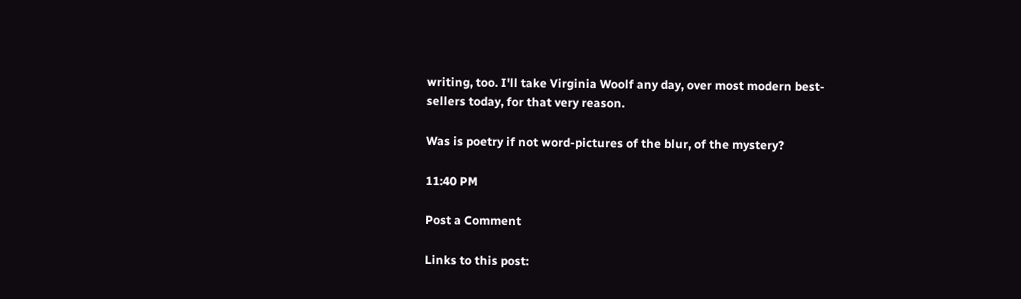writing, too. I'll take Virginia Woolf any day, over most modern best-sellers today, for that very reason.

Was is poetry if not word-pictures of the blur, of the mystery?

11:40 PM

Post a Comment

Links to this post: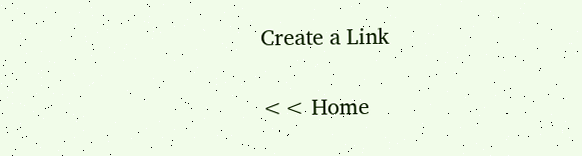Create a Link

<< Home